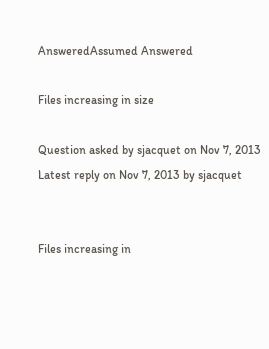AnsweredAssumed Answered

Files increasing in size

Question asked by sjacquet on Nov 7, 2013
Latest reply on Nov 7, 2013 by sjacquet


Files increasing in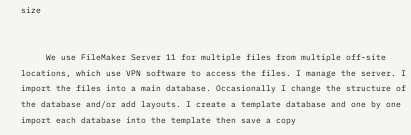size


     We use FileMaker Server 11 for multiple files from multiple off-site locations, which use VPN software to access the files. I manage the server. I import the files into a main database. Occasionally I change the structure of the database and/or add layouts. I create a template database and one by one import each database into the template then save a copy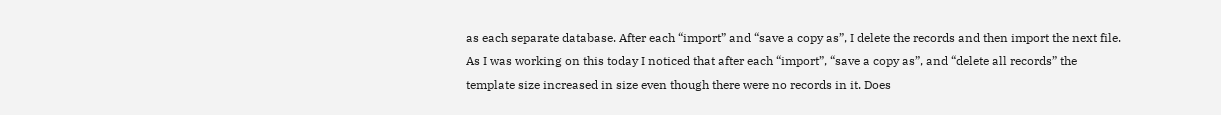as each separate database. After each “import” and “save a copy as”, I delete the records and then import the next file. As I was working on this today I noticed that after each “import”, “save a copy as”, and “delete all records” the template size increased in size even though there were no records in it. Does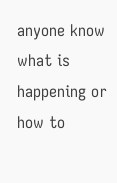anyone know what is happening or how to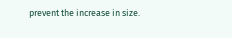prevent the increase in size.